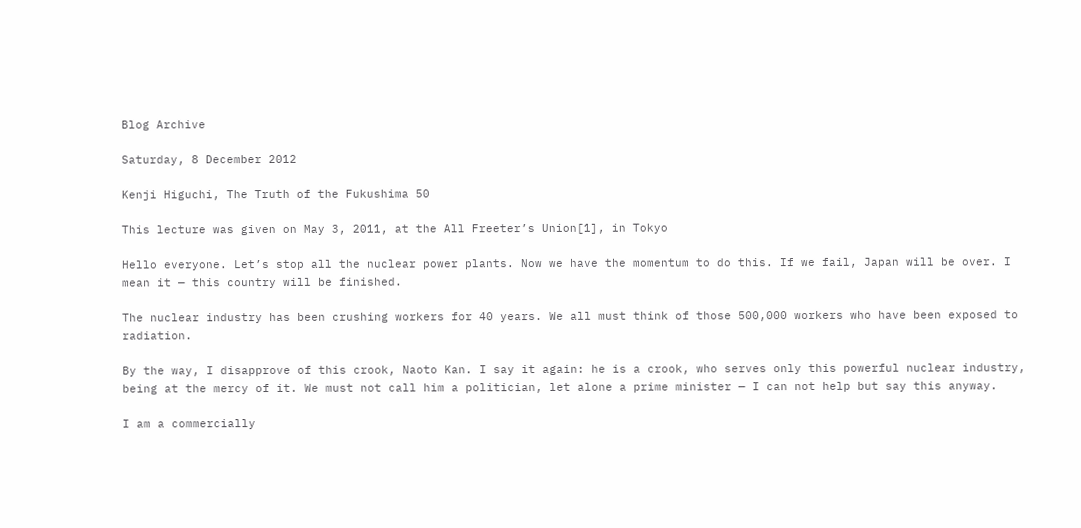Blog Archive

Saturday, 8 December 2012

Kenji Higuchi, The Truth of the Fukushima 50

This lecture was given on May 3, 2011, at the All Freeter’s Union[1], in Tokyo

Hello everyone. Let’s stop all the nuclear power plants. Now we have the momentum to do this. If we fail, Japan will be over. I mean it — this country will be finished.

The nuclear industry has been crushing workers for 40 years. We all must think of those 500,000 workers who have been exposed to radiation.

By the way, I disapprove of this crook, Naoto Kan. I say it again: he is a crook, who serves only this powerful nuclear industry, being at the mercy of it. We must not call him a politician, let alone a prime minister — I can not help but say this anyway.

I am a commercially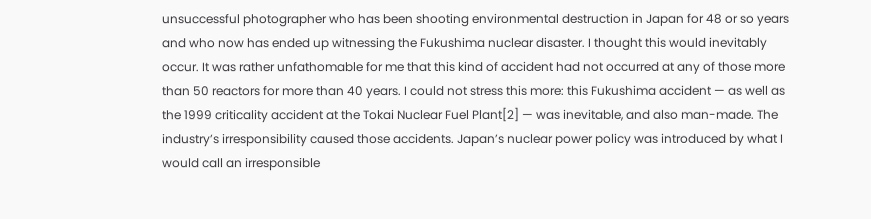unsuccessful photographer who has been shooting environmental destruction in Japan for 48 or so years and who now has ended up witnessing the Fukushima nuclear disaster. I thought this would inevitably occur. It was rather unfathomable for me that this kind of accident had not occurred at any of those more than 50 reactors for more than 40 years. I could not stress this more: this Fukushima accident — as well as the 1999 criticality accident at the Tokai Nuclear Fuel Plant[2] — was inevitable, and also man-made. The industry’s irresponsibility caused those accidents. Japan’s nuclear power policy was introduced by what I would call an irresponsible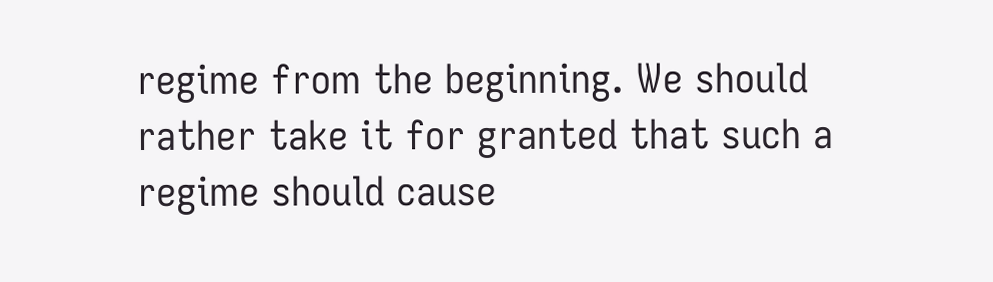regime from the beginning. We should rather take it for granted that such a regime should cause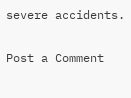severe accidents.


Post a Comment